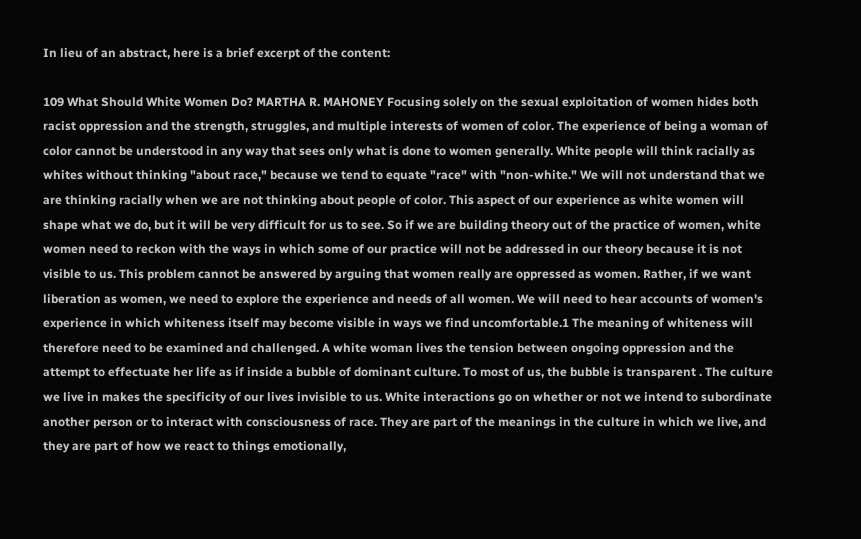In lieu of an abstract, here is a brief excerpt of the content:

109 What Should White Women Do? MARTHA R. MAHONEY Focusing solely on the sexual exploitation of women hides both racist oppression and the strength, struggles, and multiple interests of women of color. The experience of being a woman of color cannot be understood in any way that sees only what is done to women generally. White people will think racially as whites without thinking "about race," because we tend to equate "race" with "non-white." We will not understand that we are thinking racially when we are not thinking about people of color. This aspect of our experience as white women will shape what we do, but it will be very difficult for us to see. So if we are building theory out of the practice of women, white women need to reckon with the ways in which some of our practice will not be addressed in our theory because it is not visible to us. This problem cannot be answered by arguing that women really are oppressed as women. Rather, if we want liberation as women, we need to explore the experience and needs of all women. We will need to hear accounts of women's experience in which whiteness itself may become visible in ways we find uncomfortable.1 The meaning of whiteness will therefore need to be examined and challenged. A white woman lives the tension between ongoing oppression and the attempt to effectuate her life as if inside a bubble of dominant culture. To most of us, the bubble is transparent . The culture we live in makes the specificity of our lives invisible to us. White interactions go on whether or not we intend to subordinate another person or to interact with consciousness of race. They are part of the meanings in the culture in which we live, and they are part of how we react to things emotionally,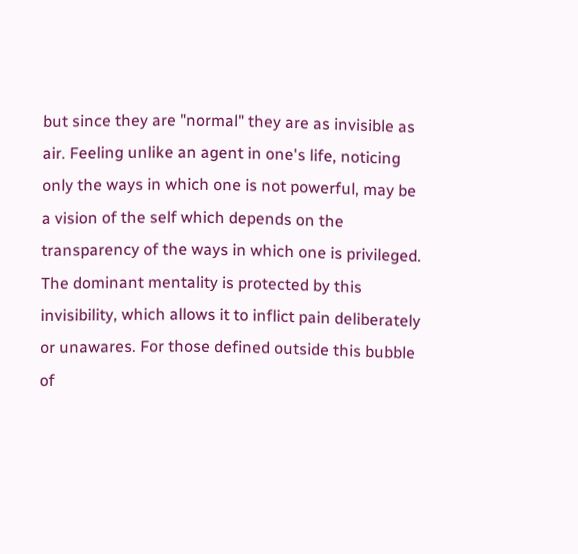but since they are "normal" they are as invisible as air. Feeling unlike an agent in one's life, noticing only the ways in which one is not powerful, may be a vision of the self which depends on the transparency of the ways in which one is privileged. The dominant mentality is protected by this invisibility, which allows it to inflict pain deliberately or unawares. For those defined outside this bubble of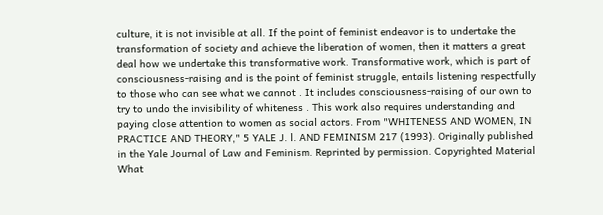culture, it is not invisible at all. If the point of feminist endeavor is to undertake the transformation of society and achieve the liberation of women, then it matters a great deal how we undertake this transformative work. Transformative work, which is part of consciousness-raising and is the point of feminist struggle, entails listening respectfully to those who can see what we cannot . It includes consciousness-raising of our own to try to undo the invisibility of whiteness . This work also requires understanding and paying close attention to women as social actors. From "WHITENESS AND WOMEN, IN PRACTICE AND THEORY," 5 YALE J. l. AND FEMINISM 217 (1993). Originally published in the Yale Journal of Law and Feminism. Reprinted by permission. Copyrighted Material What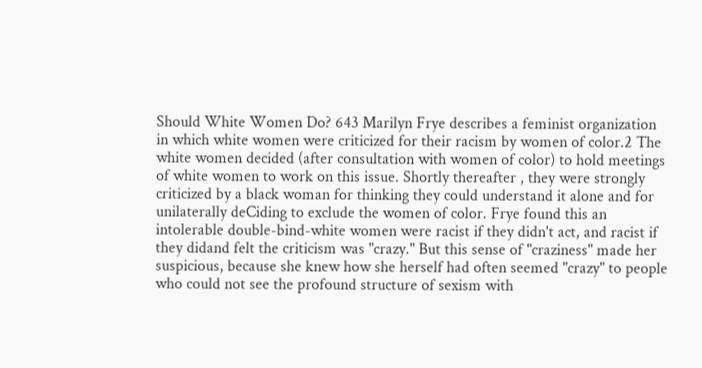Should White Women Do? 643 Marilyn Frye describes a feminist organization in which white women were criticized for their racism by women of color.2 The white women decided (after consultation with women of color) to hold meetings of white women to work on this issue. Shortly thereafter , they were strongly criticized by a black woman for thinking they could understand it alone and for unilaterally deCiding to exclude the women of color. Frye found this an intolerable double-bind-white women were racist if they didn't act, and racist if they didand felt the criticism was "crazy." But this sense of "craziness" made her suspicious, because she knew how she herself had often seemed "crazy" to people who could not see the profound structure of sexism with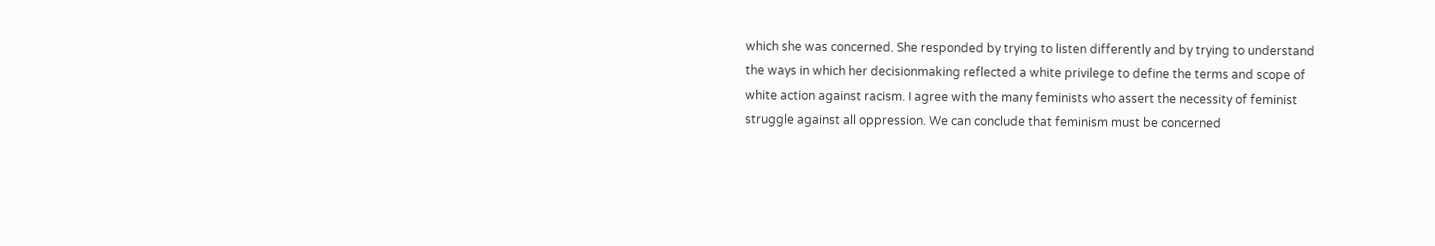which she was concerned. She responded by trying to listen differently and by trying to understand the ways in which her decisionmaking reflected a white privilege to define the terms and scope of white action against racism. I agree with the many feminists who assert the necessity of feminist struggle against all oppression. We can conclude that feminism must be concerned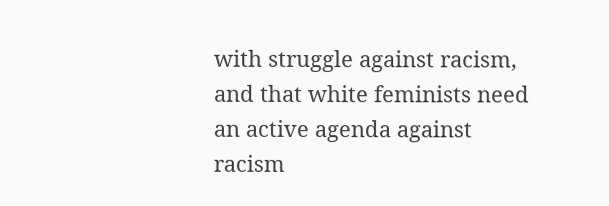with struggle against racism, and that white feminists need an active agenda against racism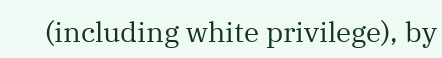(including white privilege), by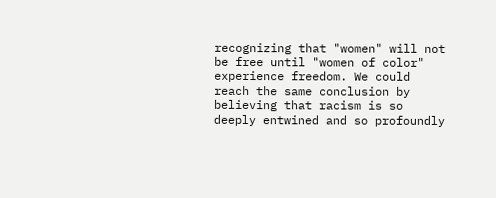recognizing that "women" will not be free until "women of color" experience freedom. We could reach the same conclusion by believing that racism is so deeply entwined and so profoundly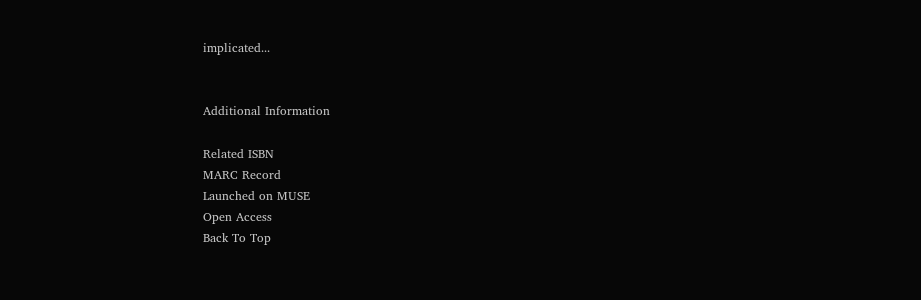implicated...


Additional Information

Related ISBN
MARC Record
Launched on MUSE
Open Access
Back To Top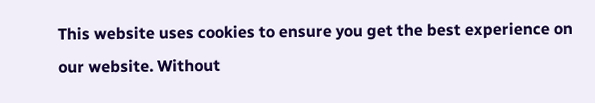This website uses cookies to ensure you get the best experience on our website. Without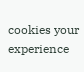cookies your experience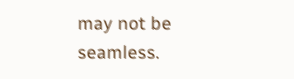may not be seamless.